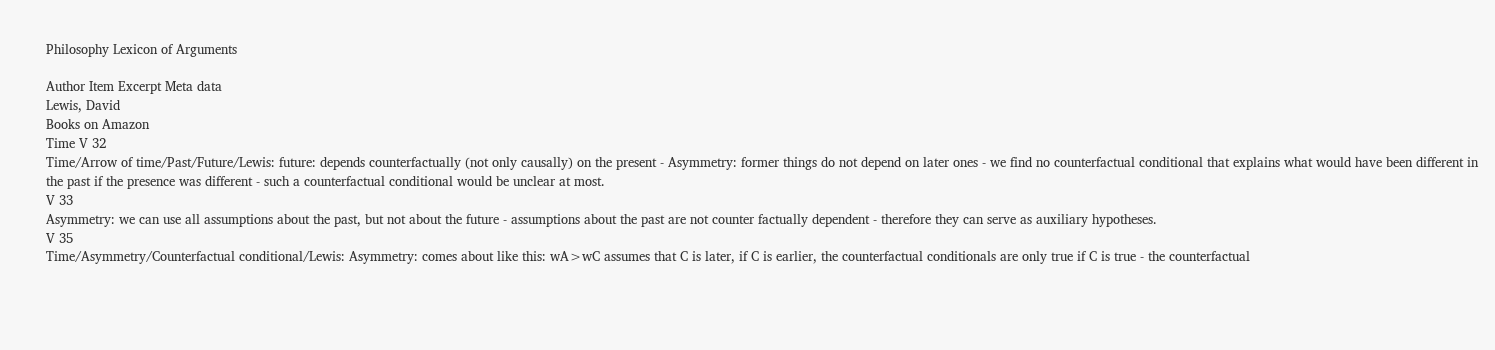Philosophy Lexicon of Arguments

Author Item Excerpt Meta data
Lewis, David
Books on Amazon
Time V 32
Time/Arrow of time/Past/Future/Lewis: future: depends counterfactually (not only causally) on the present - Asymmetry: former things do not depend on later ones - we find no counterfactual conditional that explains what would have been different in the past if the presence was different - such a counterfactual conditional would be unclear at most.
V 33
Asymmetry: we can use all assumptions about the past, but not about the future - assumptions about the past are not counter factually dependent - therefore they can serve as auxiliary hypotheses.
V 35
Time/Asymmetry/Counterfactual conditional/Lewis: Asymmetry: comes about like this: wA>wC assumes that C is later, if C is earlier, the counterfactual conditionals are only true if C is true - the counterfactual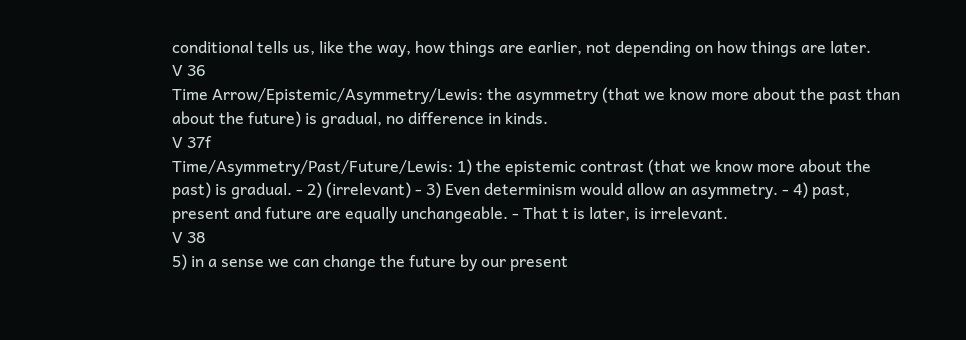conditional tells us, like the way, how things are earlier, not depending on how things are later.
V 36
Time Arrow/Epistemic/Asymmetry/Lewis: the asymmetry (that we know more about the past than about the future) is gradual, no difference in kinds.
V 37f
Time/Asymmetry/Past/Future/Lewis: 1) the epistemic contrast (that we know more about the past) is gradual. - 2) (irrelevant) - 3) Even determinism would allow an asymmetry. - 4) past, present and future are equally unchangeable. - That t is later, is irrelevant.
V 38
5) in a sense we can change the future by our present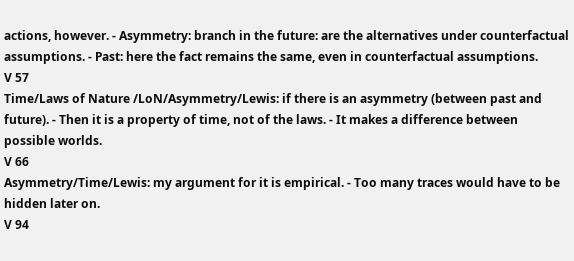actions, however. - Asymmetry: branch in the future: are the alternatives under counterfactual assumptions. - Past: here the fact remains the same, even in counterfactual assumptions.
V 57
Time/Laws of Nature /LoN/Asymmetry/Lewis: if there is an asymmetry (between past and future). - Then it is a property of time, not of the laws. - It makes a difference between possible worlds.
V 66
Asymmetry/Time/Lewis: my argument for it is empirical. - Too many traces would have to be hidden later on.
V 94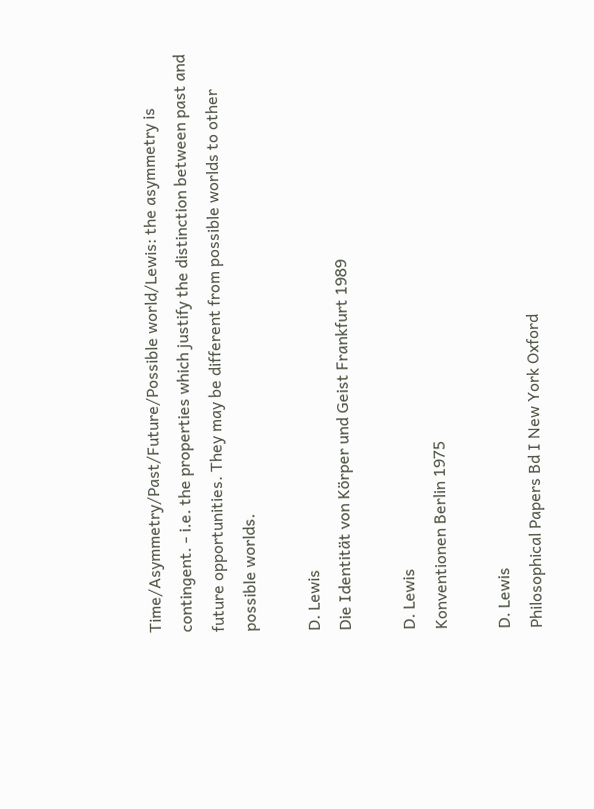Time/Asymmetry/Past/Future/Possible world/Lewis: the asymmetry is contingent. - i.e. the properties which justify the distinction between past and future opportunities. They may be different from possible worlds to other possible worlds.

D. Lewis
Die Identität von Körper und Geist Frankfurt 1989

D. Lewis
Konventionen Berlin 1975

D. Lewis
Philosophical Papers Bd I New York Oxford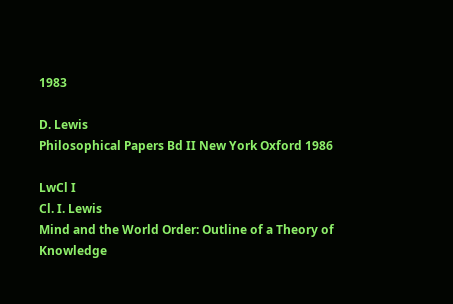1983

D. Lewis
Philosophical Papers Bd II New York Oxford 1986

LwCl I
Cl. I. Lewis
Mind and the World Order: Outline of a Theory of Knowledge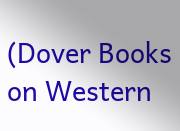(Dover Books on Western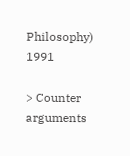Philosophy) 1991

> Counter arguments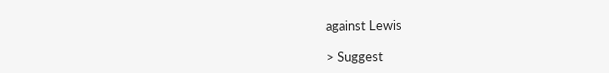against Lewis

> Suggest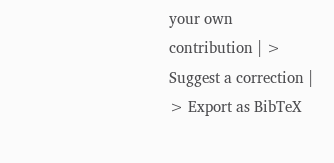your own contribution | > Suggest a correction | > Export as BibTeX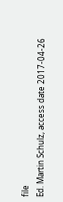file
Ed. Martin Schulz, access date 2017-04-26